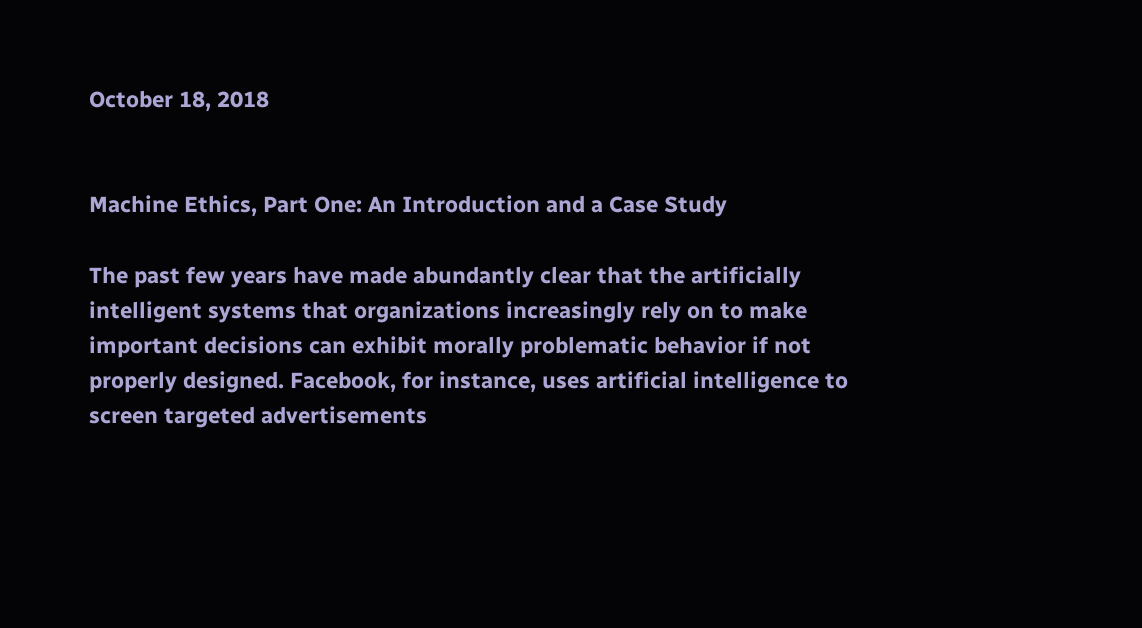October 18, 2018


Machine Ethics, Part One: An Introduction and a Case Study

The past few years have made abundantly clear that the artificially intelligent systems that organizations increasingly rely on to make important decisions can exhibit morally problematic behavior if not properly designed. Facebook, for instance, uses artificial intelligence to screen targeted advertisements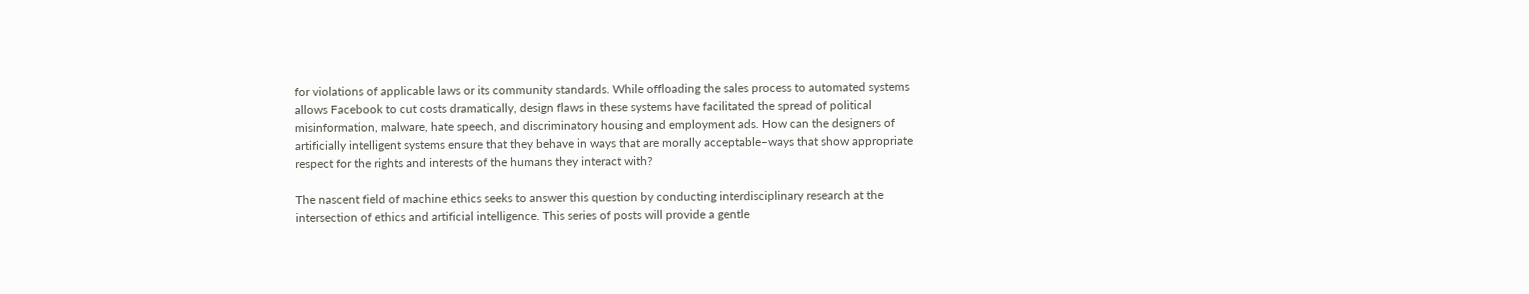for violations of applicable laws or its community standards. While offloading the sales process to automated systems allows Facebook to cut costs dramatically, design flaws in these systems have facilitated the spread of political misinformation, malware, hate speech, and discriminatory housing and employment ads. How can the designers of artificially intelligent systems ensure that they behave in ways that are morally acceptable–ways that show appropriate respect for the rights and interests of the humans they interact with?

The nascent field of machine ethics seeks to answer this question by conducting interdisciplinary research at the intersection of ethics and artificial intelligence. This series of posts will provide a gentle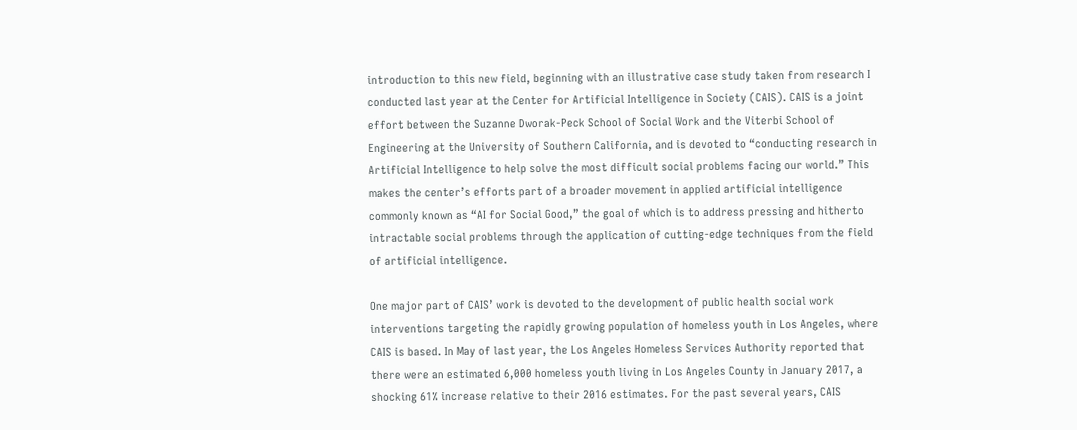introduction to this new field, beginning with an illustrative case study taken from research I conducted last year at the Center for Artificial Intelligence in Society (CAIS). CAIS is a joint effort between the Suzanne Dworak-Peck School of Social Work and the Viterbi School of Engineering at the University of Southern California, and is devoted to “conducting research in Artificial Intelligence to help solve the most difficult social problems facing our world.” This makes the center’s efforts part of a broader movement in applied artificial intelligence commonly known as “AI for Social Good,” the goal of which is to address pressing and hitherto intractable social problems through the application of cutting-edge techniques from the field of artificial intelligence.

One major part of CAIS’ work is devoted to the development of public health social work interventions targeting the rapidly growing population of homeless youth in Los Angeles, where CAIS is based. In May of last year, the Los Angeles Homeless Services Authority reported that there were an estimated 6,000 homeless youth living in Los Angeles County in January 2017, a shocking 61% increase relative to their 2016 estimates. For the past several years, CAIS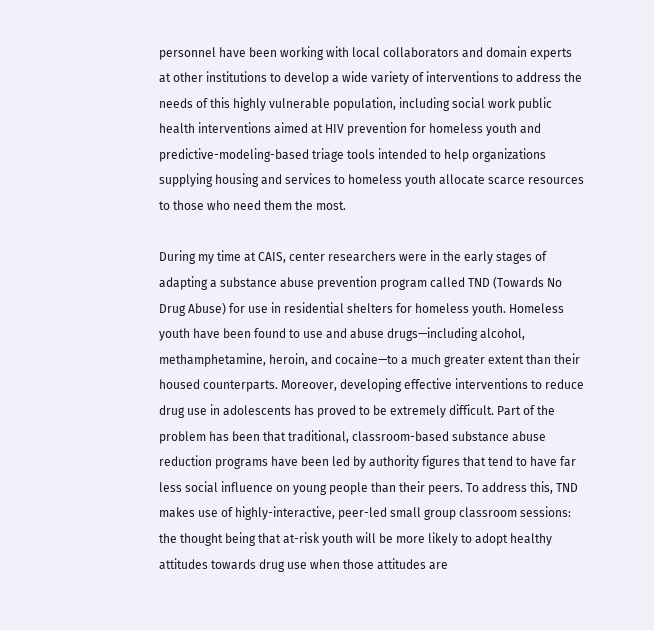personnel have been working with local collaborators and domain experts at other institutions to develop a wide variety of interventions to address the needs of this highly vulnerable population, including social work public health interventions aimed at HIV prevention for homeless youth and predictive-modeling-based triage tools intended to help organizations supplying housing and services to homeless youth allocate scarce resources to those who need them the most.

During my time at CAIS, center researchers were in the early stages of adapting a substance abuse prevention program called TND (Towards No Drug Abuse) for use in residential shelters for homeless youth. Homeless youth have been found to use and abuse drugs—including alcohol, methamphetamine, heroin, and cocaine—to a much greater extent than their housed counterparts. Moreover, developing effective interventions to reduce drug use in adolescents has proved to be extremely difficult. Part of the problem has been that traditional, classroom-based substance abuse reduction programs have been led by authority figures that tend to have far less social influence on young people than their peers. To address this, TND makes use of highly-interactive, peer-led small group classroom sessions: the thought being that at-risk youth will be more likely to adopt healthy attitudes towards drug use when those attitudes are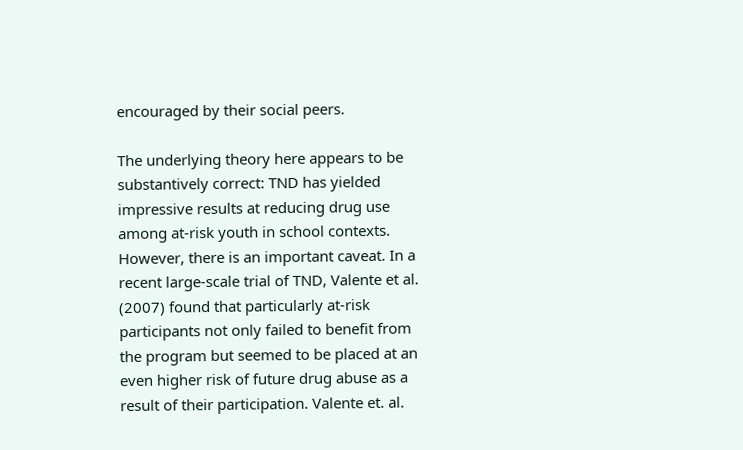encouraged by their social peers.

The underlying theory here appears to be substantively correct: TND has yielded impressive results at reducing drug use among at-risk youth in school contexts. However, there is an important caveat. In a recent large-scale trial of TND, Valente et al. (2007) found that particularly at-risk participants not only failed to benefit from the program but seemed to be placed at an even higher risk of future drug abuse as a result of their participation. Valente et. al.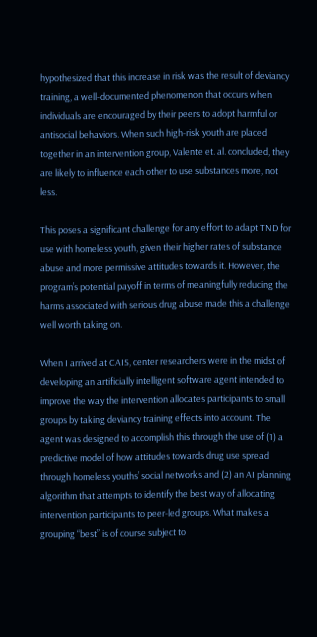hypothesized that this increase in risk was the result of deviancy training, a well-documented phenomenon that occurs when individuals are encouraged by their peers to adopt harmful or antisocial behaviors. When such high-risk youth are placed together in an intervention group, Valente et. al. concluded, they are likely to influence each other to use substances more, not less.

This poses a significant challenge for any effort to adapt TND for use with homeless youth, given their higher rates of substance abuse and more permissive attitudes towards it. However, the program’s potential payoff in terms of meaningfully reducing the harms associated with serious drug abuse made this a challenge well worth taking on.

When I arrived at CAIS, center researchers were in the midst of developing an artificially intelligent software agent intended to improve the way the intervention allocates participants to small groups by taking deviancy training effects into account. The agent was designed to accomplish this through the use of (1) a predictive model of how attitudes towards drug use spread through homeless youths’ social networks and (2) an AI planning algorithm that attempts to identify the best way of allocating intervention participants to peer-led groups. What makes a grouping “best” is of course subject to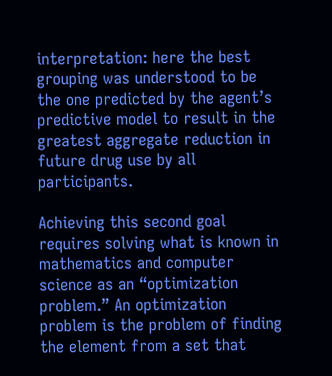interpretation: here the best grouping was understood to be the one predicted by the agent’s predictive model to result in the greatest aggregate reduction in future drug use by all participants.

Achieving this second goal requires solving what is known in mathematics and computer science as an “optimization problem.” An optimization problem is the problem of finding the element from a set that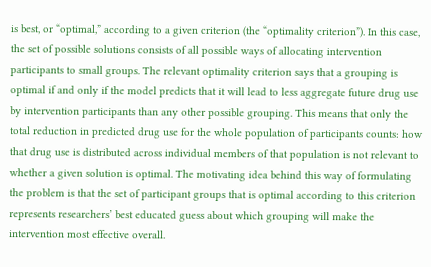is best, or “optimal,” according to a given criterion (the “optimality criterion”). In this case, the set of possible solutions consists of all possible ways of allocating intervention participants to small groups. The relevant optimality criterion says that a grouping is optimal if and only if the model predicts that it will lead to less aggregate future drug use by intervention participants than any other possible grouping. This means that only the total reduction in predicted drug use for the whole population of participants counts: how that drug use is distributed across individual members of that population is not relevant to whether a given solution is optimal. The motivating idea behind this way of formulating the problem is that the set of participant groups that is optimal according to this criterion represents researchers’ best educated guess about which grouping will make the intervention most effective overall.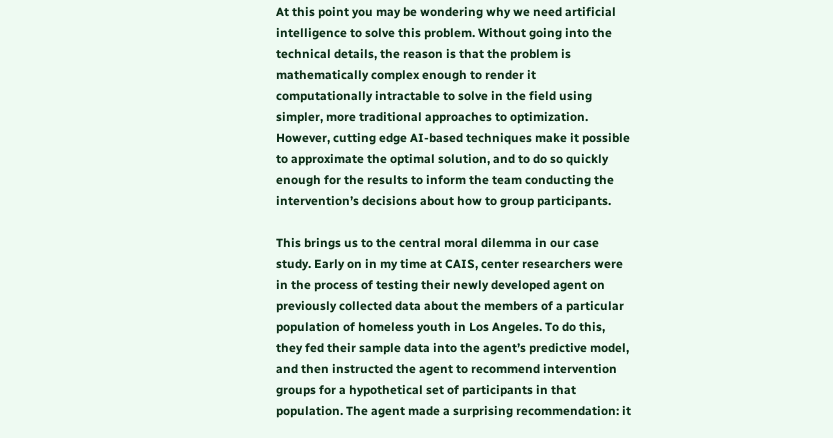At this point you may be wondering why we need artificial intelligence to solve this problem. Without going into the technical details, the reason is that the problem is mathematically complex enough to render it computationally intractable to solve in the field using simpler, more traditional approaches to optimization. However, cutting edge AI-based techniques make it possible to approximate the optimal solution, and to do so quickly enough for the results to inform the team conducting the intervention’s decisions about how to group participants.

This brings us to the central moral dilemma in our case study. Early on in my time at CAIS, center researchers were in the process of testing their newly developed agent on previously collected data about the members of a particular population of homeless youth in Los Angeles. To do this, they fed their sample data into the agent’s predictive model, and then instructed the agent to recommend intervention groups for a hypothetical set of participants in that population. The agent made a surprising recommendation: it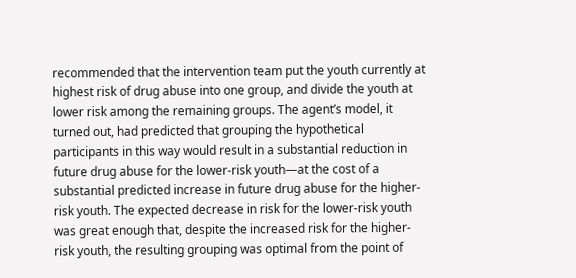recommended that the intervention team put the youth currently at highest risk of drug abuse into one group, and divide the youth at lower risk among the remaining groups. The agent’s model, it turned out, had predicted that grouping the hypothetical participants in this way would result in a substantial reduction in future drug abuse for the lower-risk youth—at the cost of a substantial predicted increase in future drug abuse for the higher-risk youth. The expected decrease in risk for the lower-risk youth was great enough that, despite the increased risk for the higher-risk youth, the resulting grouping was optimal from the point of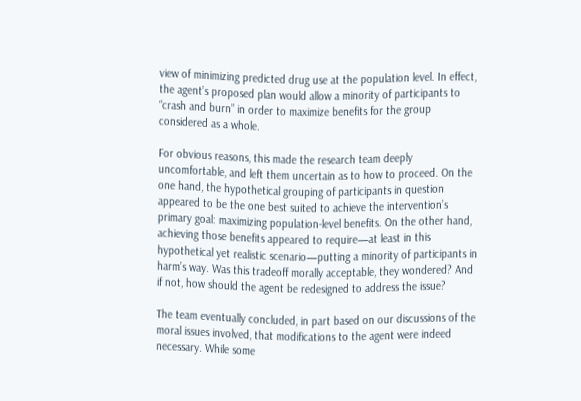view of minimizing predicted drug use at the population level. In effect, the agent’s proposed plan would allow a minority of participants to “crash and burn” in order to maximize benefits for the group considered as a whole.

For obvious reasons, this made the research team deeply uncomfortable, and left them uncertain as to how to proceed. On the one hand, the hypothetical grouping of participants in question appeared to be the one best suited to achieve the intervention’s primary goal: maximizing population-level benefits. On the other hand, achieving those benefits appeared to require—at least in this hypothetical yet realistic scenario—putting a minority of participants in harm’s way. Was this tradeoff morally acceptable, they wondered? And if not, how should the agent be redesigned to address the issue?

The team eventually concluded, in part based on our discussions of the moral issues involved, that modifications to the agent were indeed necessary. While some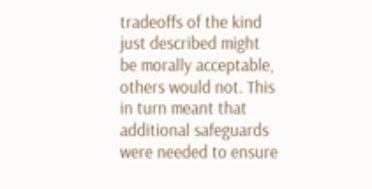tradeoffs of the kind just described might be morally acceptable, others would not. This in turn meant that additional safeguards were needed to ensure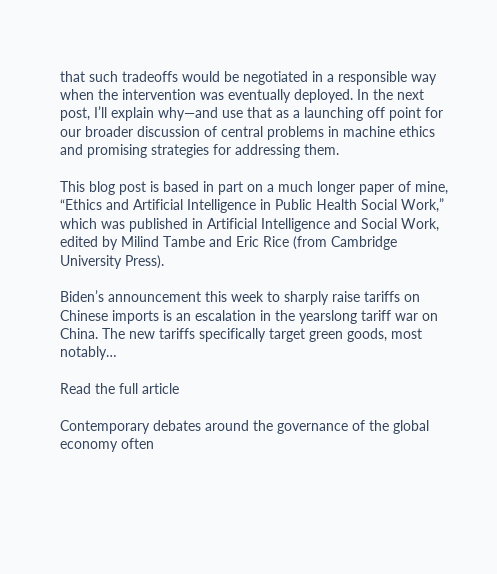that such tradeoffs would be negotiated in a responsible way when the intervention was eventually deployed. In the next post, I’ll explain why—and use that as a launching off point for our broader discussion of central problems in machine ethics and promising strategies for addressing them.

This blog post is based in part on a much longer paper of mine, “Ethics and Artificial Intelligence in Public Health Social Work,” which was published in Artificial Intelligence and Social Work, edited by Milind Tambe and Eric Rice (from Cambridge University Press).

Biden’s announcement this week to sharply raise tariffs on Chinese imports is an escalation in the yearslong tariff war on China. The new tariffs specifically target green goods, most notably…

Read the full article

Contemporary debates around the governance of the global economy often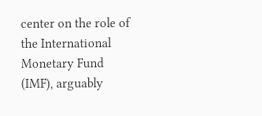center on the role of the International Monetary Fund (IMF), arguably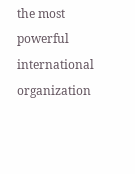the most powerful international organization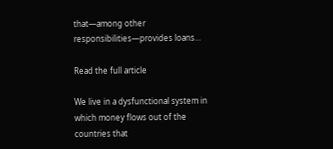that—among other responsibilities—provides loans…

Read the full article

We live in a dysfunctional system in which money flows out of the countries that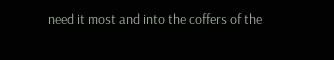need it most and into the coffers of the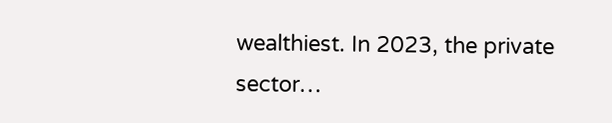wealthiest. In 2023, the private sector…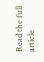Read the full article